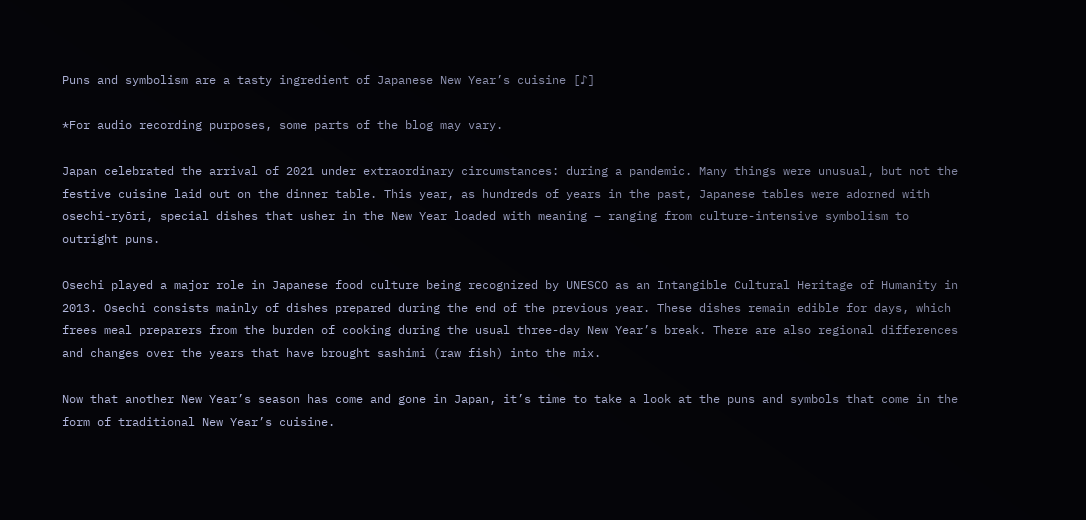Puns and symbolism are a tasty ingredient of Japanese New Year’s cuisine [♪]

*For audio recording purposes, some parts of the blog may vary.

Japan celebrated the arrival of 2021 under extraordinary circumstances: during a pandemic. Many things were unusual, but not the festive cuisine laid out on the dinner table. This year, as hundreds of years in the past, Japanese tables were adorned with osechi-ryōri, special dishes that usher in the New Year loaded with meaning – ranging from culture-intensive symbolism to outright puns.

Osechi played a major role in Japanese food culture being recognized by UNESCO as an Intangible Cultural Heritage of Humanity in 2013. Osechi consists mainly of dishes prepared during the end of the previous year. These dishes remain edible for days, which frees meal preparers from the burden of cooking during the usual three-day New Year’s break. There are also regional differences and changes over the years that have brought sashimi (raw fish) into the mix.

Now that another New Year’s season has come and gone in Japan, it’s time to take a look at the puns and symbols that come in the form of traditional New Year’s cuisine.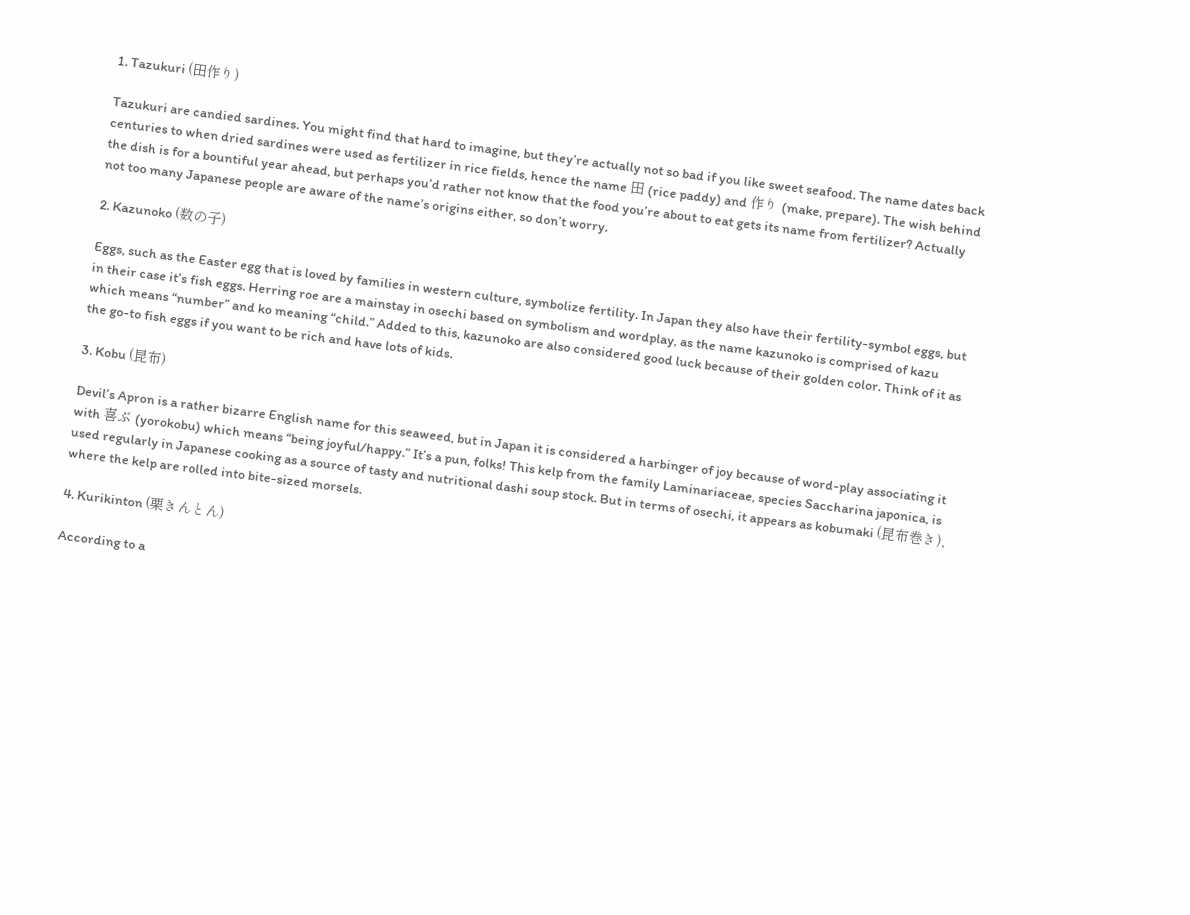1. Tazukuri (田作り)

Tazukuri are candied sardines. You might find that hard to imagine, but they’re actually not so bad if you like sweet seafood. The name dates back centuries to when dried sardines were used as fertilizer in rice fields, hence the name 田 (rice paddy) and 作り (make, prepare). The wish behind the dish is for a bountiful year ahead, but perhaps you’d rather not know that the food you’re about to eat gets its name from fertilizer? Actually not too many Japanese people are aware of the name’s origins either, so don’t worry.

2. Kazunoko (数の子)

Eggs, such as the Easter egg that is loved by families in western culture, symbolize fertility. In Japan they also have their fertility-symbol eggs, but in their case it’s fish eggs. Herring roe are a mainstay in osechi based on symbolism and wordplay, as the name kazunoko is comprised of kazu which means “number” and ko meaning “child.” Added to this, kazunoko are also considered good luck because of their golden color. Think of it as the go-to fish eggs if you want to be rich and have lots of kids.

3. Kobu (昆布)

Devil’s Apron is a rather bizarre English name for this seaweed, but in Japan it is considered a harbinger of joy because of word-play associating it with 喜ぶ (yorokobu) which means “being joyful/happy.” It’s a pun, folks! This kelp from the family Laminariaceae, species Saccharina japonica, is used regularly in Japanese cooking as a source of tasty and nutritional dashi soup stock. But in terms of osechi, it appears as kobumaki (昆布巻き), where the kelp are rolled into bite-sized morsels.

4. Kurikinton (栗きんとん)

According to a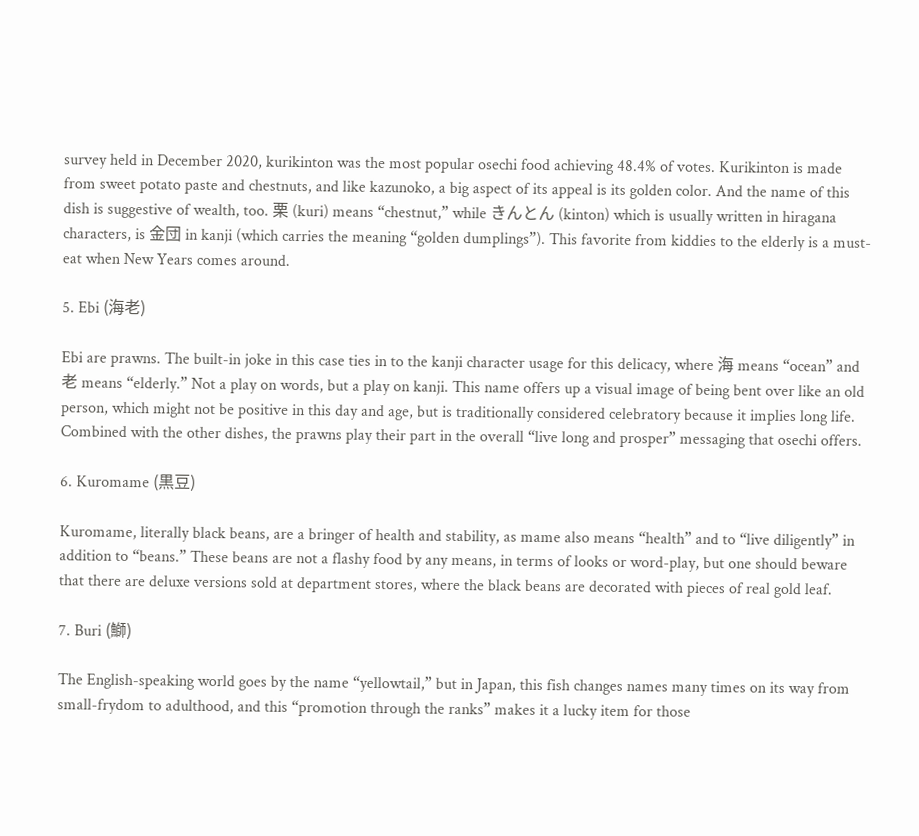survey held in December 2020, kurikinton was the most popular osechi food achieving 48.4% of votes. Kurikinton is made from sweet potato paste and chestnuts, and like kazunoko, a big aspect of its appeal is its golden color. And the name of this dish is suggestive of wealth, too. 栗 (kuri) means “chestnut,” while きんとん (kinton) which is usually written in hiragana characters, is 金団 in kanji (which carries the meaning “golden dumplings”). This favorite from kiddies to the elderly is a must-eat when New Years comes around.

5. Ebi (海老)

Ebi are prawns. The built-in joke in this case ties in to the kanji character usage for this delicacy, where 海 means “ocean” and 老 means “elderly.” Not a play on words, but a play on kanji. This name offers up a visual image of being bent over like an old person, which might not be positive in this day and age, but is traditionally considered celebratory because it implies long life. Combined with the other dishes, the prawns play their part in the overall “live long and prosper” messaging that osechi offers.

6. Kuromame (黒豆)

Kuromame, literally black beans, are a bringer of health and stability, as mame also means “health” and to “live diligently” in addition to “beans.” These beans are not a flashy food by any means, in terms of looks or word-play, but one should beware that there are deluxe versions sold at department stores, where the black beans are decorated with pieces of real gold leaf.

7. Buri (鰤)

The English-speaking world goes by the name “yellowtail,” but in Japan, this fish changes names many times on its way from small-frydom to adulthood, and this “promotion through the ranks” makes it a lucky item for those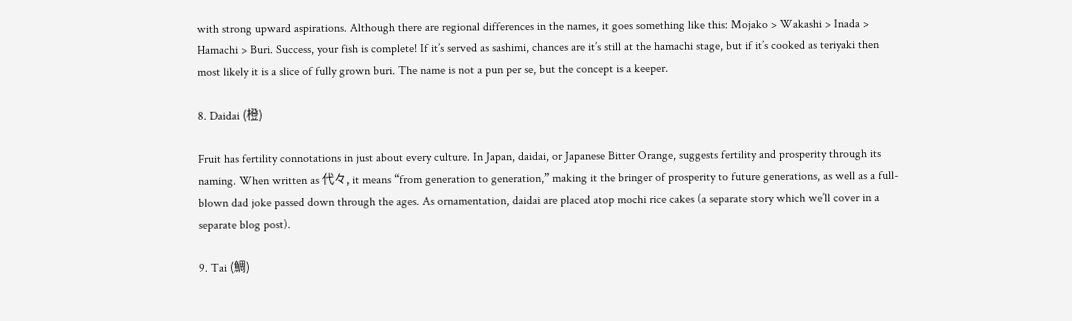with strong upward aspirations. Although there are regional differences in the names, it goes something like this: Mojako > Wakashi > Inada > Hamachi > Buri. Success, your fish is complete! If it’s served as sashimi, chances are it’s still at the hamachi stage, but if it’s cooked as teriyaki then most likely it is a slice of fully grown buri. The name is not a pun per se, but the concept is a keeper.

8. Daidai (橙)

Fruit has fertility connotations in just about every culture. In Japan, daidai, or Japanese Bitter Orange, suggests fertility and prosperity through its naming. When written as 代々, it means “from generation to generation,” making it the bringer of prosperity to future generations, as well as a full-blown dad joke passed down through the ages. As ornamentation, daidai are placed atop mochi rice cakes (a separate story which we’ll cover in a separate blog post).

9. Tai (鯛)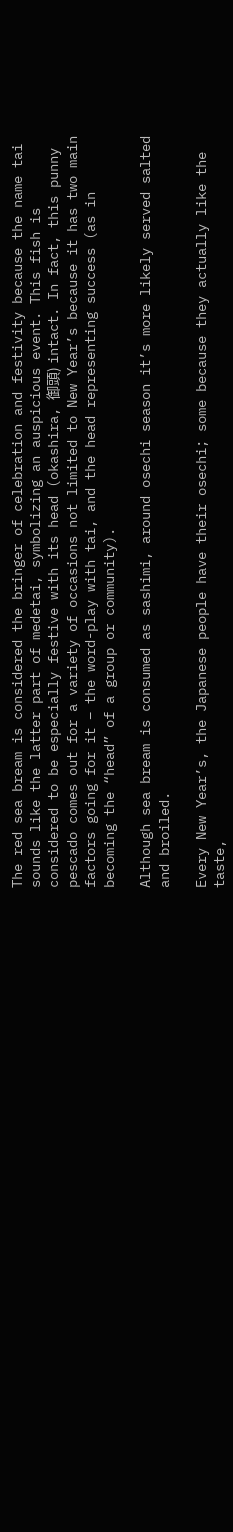The red sea bream is considered the bringer of celebration and festivity because the name tai sounds like the latter part of medetai, symbolizing an auspicious event. This fish is considered to be especially festive with its head (okashira, 御頭) intact. In fact, this punny pescado comes out for a variety of occasions not limited to New Year’s because it has two main factors going for it – the word-play with tai, and the head representing success (as in becoming the “head” of a group or community).

Although sea bream is consumed as sashimi, around osechi season it’s more likely served salted and broiled.

Every New Year’s, the Japanese people have their osechi; some because they actually like the taste,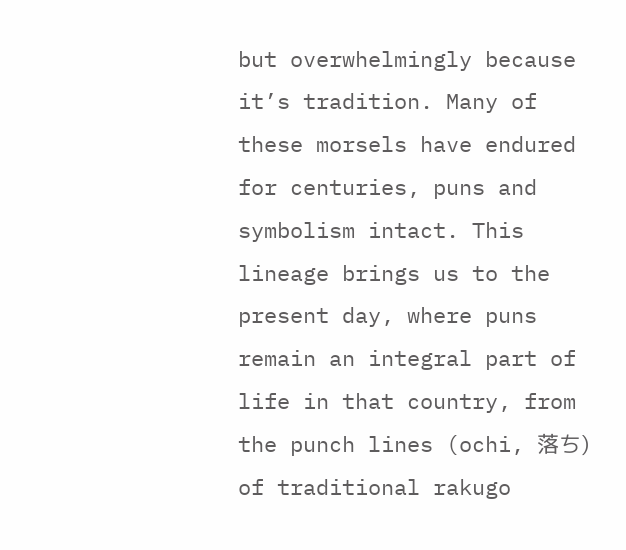but overwhelmingly because it’s tradition. Many of these morsels have endured for centuries, puns and symbolism intact. This lineage brings us to the present day, where puns remain an integral part of life in that country, from the punch lines (ochi, 落ち) of traditional rakugo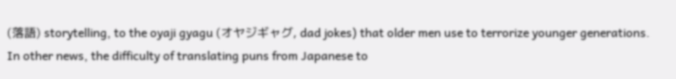(落語) storytelling, to the oyaji gyagu (オヤジギャグ, dad jokes) that older men use to terrorize younger generations. In other news, the difficulty of translating puns from Japanese to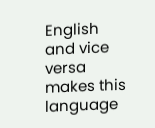English and vice versa makes this language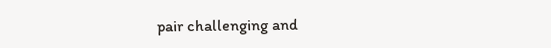pair challenging and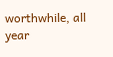worthwhile, all year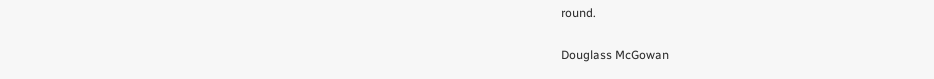round.

Douglass McGowan